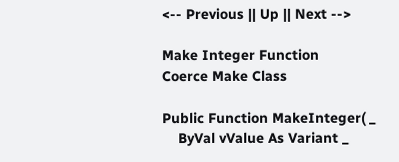<-- Previous || Up || Next -->

Make Integer Function
Coerce Make Class

Public Function MakeInteger( _
    ByVal vValue As Variant _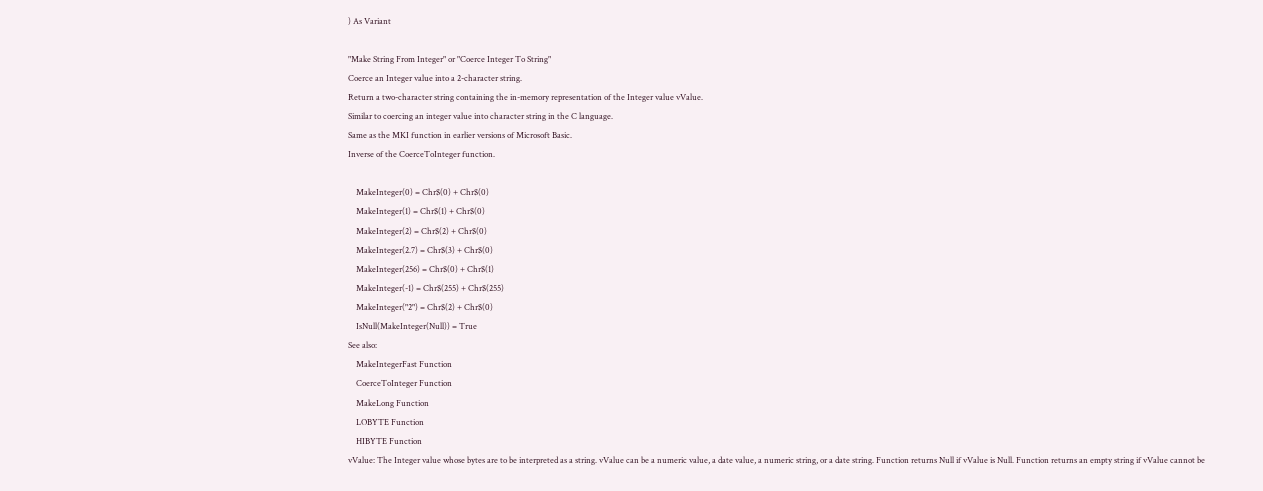) As Variant

"Make String From Integer" or "Coerce Integer To String"
Coerce an Integer value into a 2-character string.
Return a two-character string containing the in-memory representation of the Integer value vValue.
Similar to coercing an integer value into character string in the C language.
Same as the MKI function in earlier versions of Microsoft Basic.
Inverse of the CoerceToInteger function.

    MakeInteger(0) = Chr$(0) + Chr$(0)
    MakeInteger(1) = Chr$(1) + Chr$(0)
    MakeInteger(2) = Chr$(2) + Chr$(0)
    MakeInteger(2.7) = Chr$(3) + Chr$(0)
    MakeInteger(256) = Chr$(0) + Chr$(1)
    MakeInteger(-1) = Chr$(255) + Chr$(255)
    MakeInteger("2") = Chr$(2) + Chr$(0)
    IsNull(MakeInteger(Null)) = True
See also:
    MakeIntegerFast Function
    CoerceToInteger Function
    MakeLong Function
    LOBYTE Function
    HIBYTE Function
vValue: The Integer value whose bytes are to be interpreted as a string. vValue can be a numeric value, a date value, a numeric string, or a date string. Function returns Null if vValue is Null. Function returns an empty string if vValue cannot be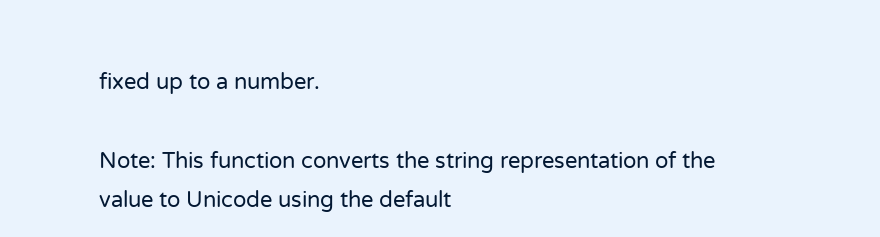fixed up to a number.

Note: This function converts the string representation of the value to Unicode using the default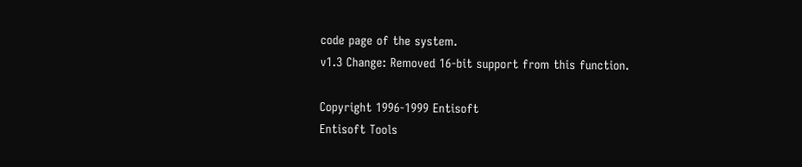code page of the system.
v1.3 Change: Removed 16-bit support from this function.

Copyright 1996-1999 Entisoft
Entisoft Tools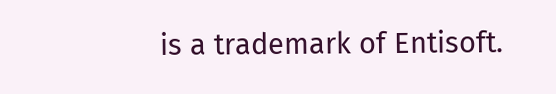is a trademark of Entisoft.